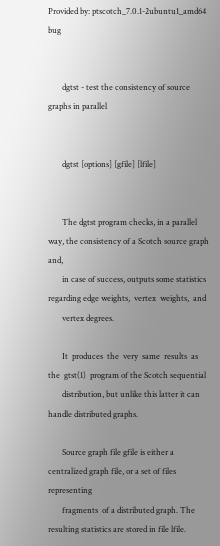Provided by: ptscotch_7.0.1-2ubuntu1_amd64 bug


       dgtst - test the consistency of source graphs in parallel


       dgtst [options] [gfile] [lfile]


       The dgtst program checks, in a parallel way, the consistency of a Scotch source graph and,
       in case of success, outputs some statistics regarding edge weights,  vertex  weights,  and
       vertex degrees.

       It  produces  the  very  same  results  as  the  gtst(1)  program of the Scotch sequential
       distribution, but unlike this latter it can handle distributed graphs.

       Source graph file gfile is either a centralized graph file, or a set of files representing
       fragments  of a distributed graph. The resulting statistics are stored in file lfile.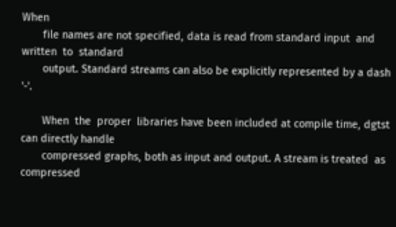When
       file names are not specified, data is read from standard input  and  written  to  standard
       output. Standard streams can also be explicitly represented by a dash '-'.

       When  the  proper  libraries have been included at compile time, dgtst can directly handle
       compressed graphs, both as input and output. A stream is treated  as  compressed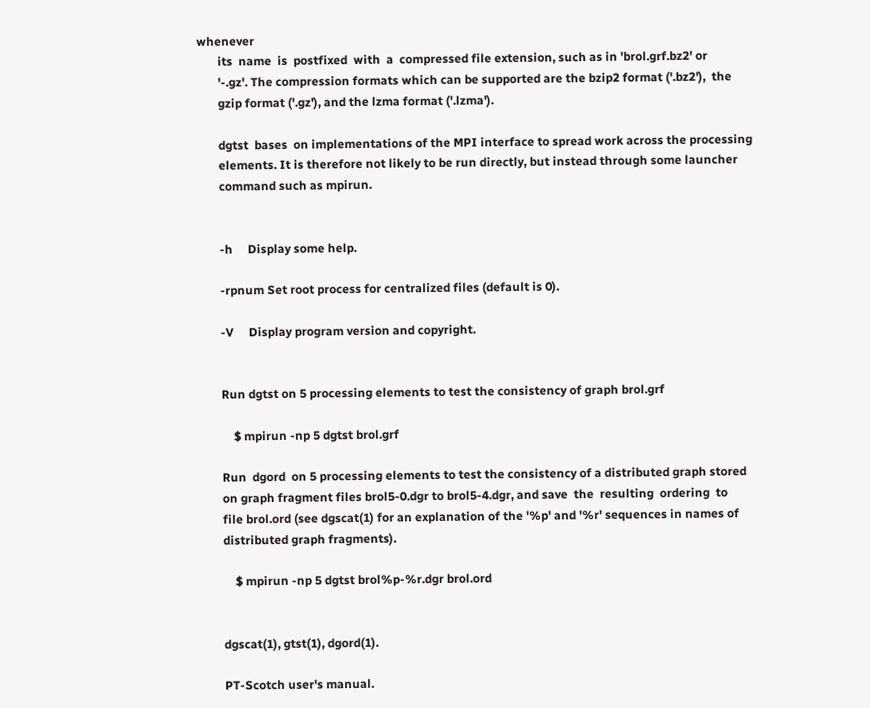whenever
       its  name  is  postfixed  with  a  compressed file extension, such as in 'brol.grf.bz2' or
       '-.gz'. The compression formats which can be supported are the bzip2 format ('.bz2'),  the
       gzip format ('.gz'), and the lzma format ('.lzma').

       dgtst  bases  on implementations of the MPI interface to spread work across the processing
       elements. It is therefore not likely to be run directly, but instead through some launcher
       command such as mpirun.


       -h     Display some help.

       -rpnum Set root process for centralized files (default is 0).

       -V     Display program version and copyright.


       Run dgtst on 5 processing elements to test the consistency of graph brol.grf

           $ mpirun -np 5 dgtst brol.grf

       Run  dgord  on 5 processing elements to test the consistency of a distributed graph stored
       on graph fragment files brol5-0.dgr to brol5-4.dgr, and save  the  resulting  ordering  to
       file brol.ord (see dgscat(1) for an explanation of the '%p' and '%r' sequences in names of
       distributed graph fragments).

           $ mpirun -np 5 dgtst brol%p-%r.dgr brol.ord


       dgscat(1), gtst(1), dgord(1).

       PT-Scotch user's manual.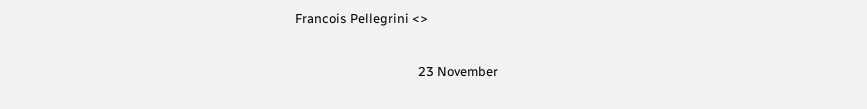Francois Pellegrini <>

                                         23 November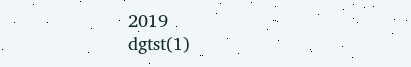2019                                dgtst(1)